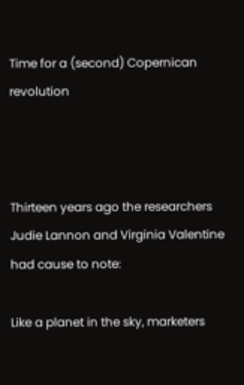Time for a (second) Copernican revolution



Thirteen years ago the researchers Judie Lannon and Virginia Valentine had cause to note:

Like a planet in the sky, marketers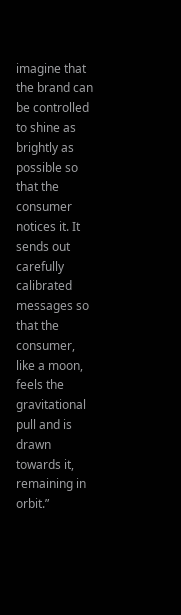imagine that the brand can be controlled to shine as brightly as possible so that the consumer notices it. It sends out carefully calibrated messages so that the consumer, like a moon, feels the gravitational pull and is drawn towards it, remaining in orbit.”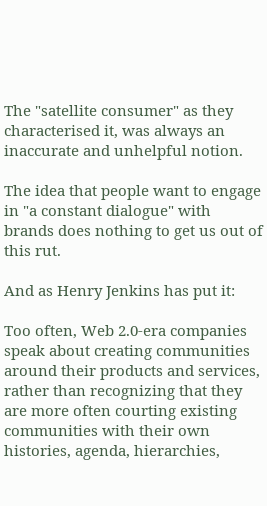The "satellite consumer" as they characterised it, was always an inaccurate and unhelpful notion.

The idea that people want to engage in "a constant dialogue" with brands does nothing to get us out of this rut.

And as Henry Jenkins has put it:

Too often, Web 2.0-era companies speak about creating communities around their products and services, rather than recognizing that they are more often courting existing communities with their own histories, agenda, hierarchies,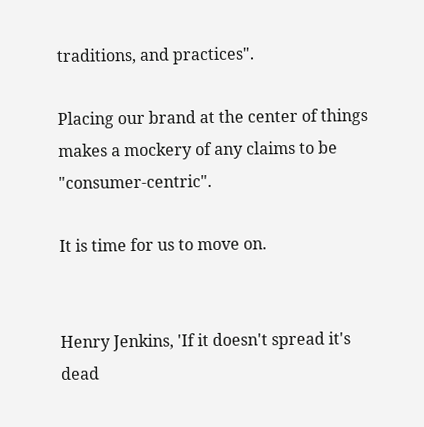traditions, and practices".

Placing our brand at the center of things makes a mockery of any claims to be "consumer-centric".

It is time for us to move on.


Henry Jenkins, 'If it doesn't spread it's dead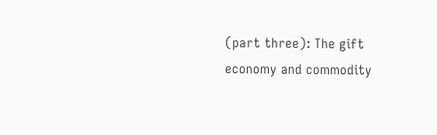(part three): The gift economy and commodity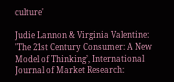culture'

Judie Lannon & Virginia Valentine: 'The 21st Century Consumer: A New Model of Thinking’, International Journal of Market Research: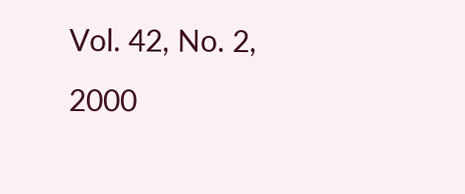Vol. 42, No. 2, 2000